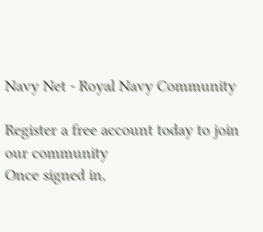Navy Net - Royal Navy Community

Register a free account today to join our community
Once signed in,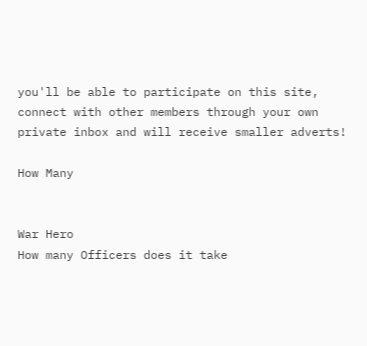you'll be able to participate on this site, connect with other members through your own private inbox and will receive smaller adverts!

How Many


War Hero
How many Officers does it take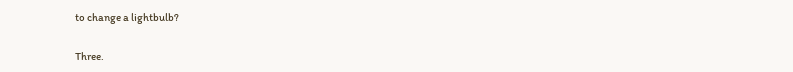to change a lightbulb?

Three.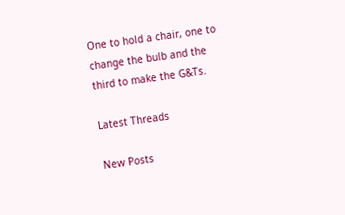One to hold a chair, one to change the bulb and the third to make the G&Ts.

Latest Threads

New Posts